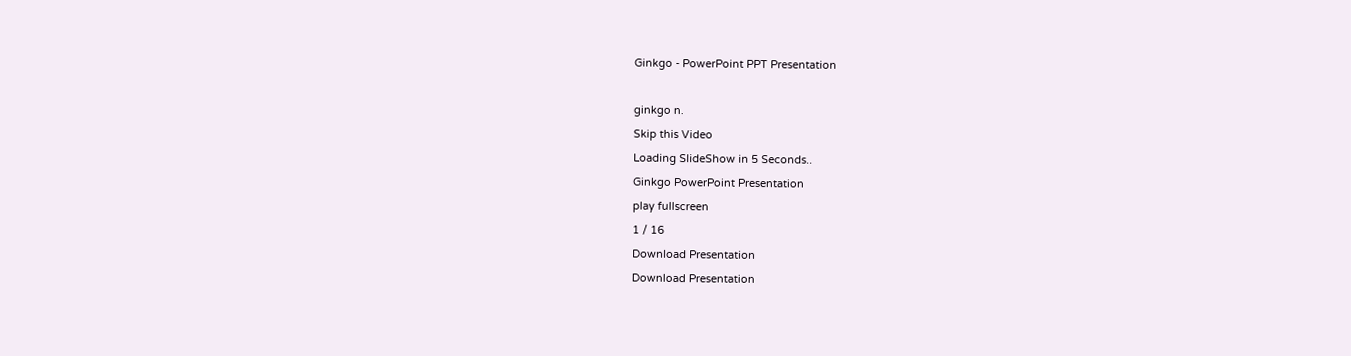Ginkgo - PowerPoint PPT Presentation

ginkgo n.
Skip this Video
Loading SlideShow in 5 Seconds..
Ginkgo PowerPoint Presentation
play fullscreen
1 / 16
Download Presentation
Download Presentation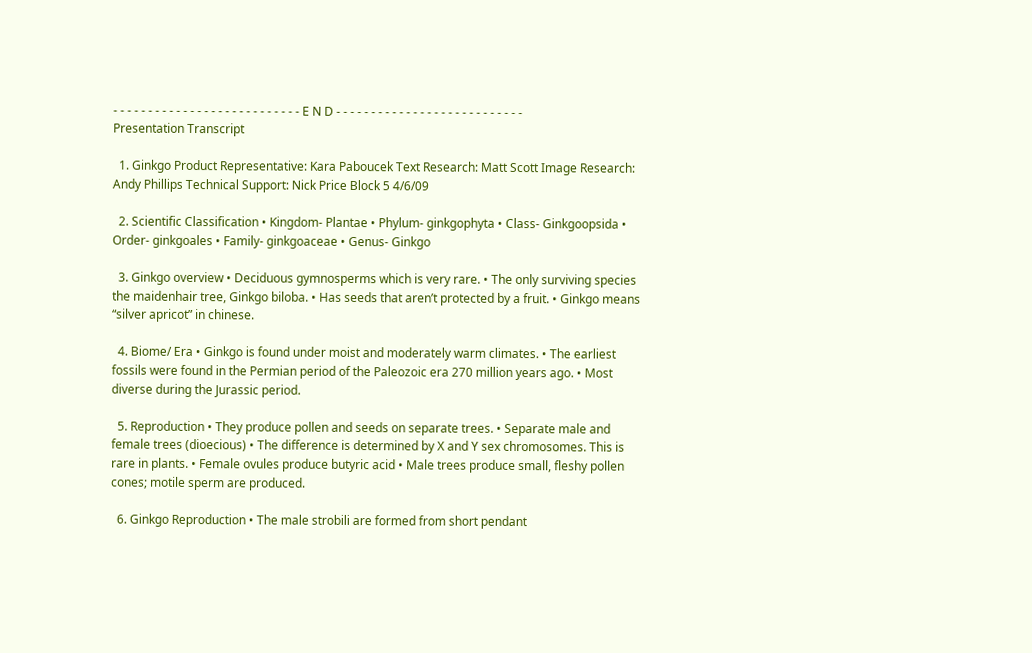- - - - - - - - - - - - - - - - - - - - - - - - - - - E N D - - - - - - - - - - - - - - - - - - - - - - - - - - -
Presentation Transcript

  1. Ginkgo Product Representative: Kara Paboucek Text Research: Matt Scott Image Research: Andy Phillips Technical Support: Nick Price Block 5 4/6/09

  2. Scientific Classification • Kingdom- Plantae • Phylum- ginkgophyta • Class- Ginkgoopsida • Order- ginkgoales • Family- ginkgoaceae • Genus- Ginkgo

  3. Ginkgo overview • Deciduous gymnosperms which is very rare. • The only surviving species the maidenhair tree, Ginkgo biloba. • Has seeds that aren’t protected by a fruit. • Ginkgo means “silver apricot” in chinese.

  4. Biome/ Era • Ginkgo is found under moist and moderately warm climates. • The earliest fossils were found in the Permian period of the Paleozoic era 270 million years ago. • Most diverse during the Jurassic period.

  5. Reproduction • They produce pollen and seeds on separate trees. • Separate male and female trees (dioecious) • The difference is determined by X and Y sex chromosomes. This is rare in plants. • Female ovules produce butyric acid • Male trees produce small, fleshy pollen cones; motile sperm are produced.

  6. Ginkgo Reproduction • The male strobili are formed from short pendant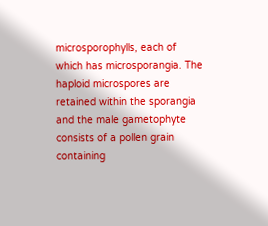microsporophylls, each of which has microsporangia. The haploid microspores are retained within the sporangia and the male gametophyte consists of a pollen grain containing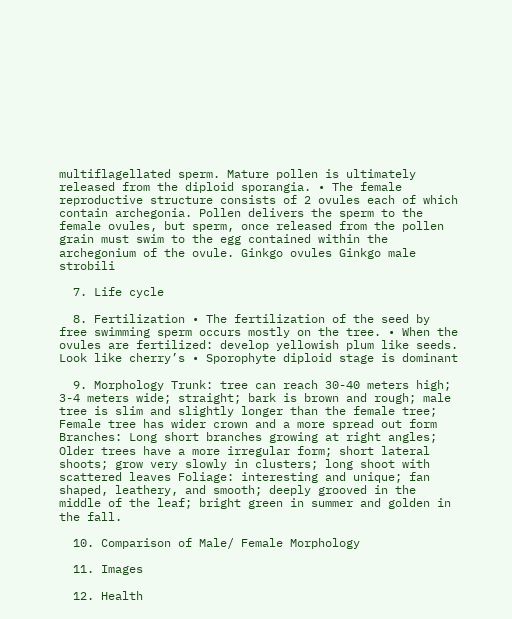multiflagellated sperm. Mature pollen is ultimately released from the diploid sporangia. • The female reproductive structure consists of 2 ovules each of which contain archegonia. Pollen delivers the sperm to the female ovules, but sperm, once released from the pollen grain must swim to the egg contained within the archegonium of the ovule. Ginkgo ovules Ginkgo male strobili

  7. Life cycle

  8. Fertilization • The fertilization of the seed by free swimming sperm occurs mostly on the tree. • When the ovules are fertilized: develop yellowish plum like seeds. Look like cherry’s • Sporophyte diploid stage is dominant

  9. Morphology Trunk: tree can reach 30-40 meters high; 3-4 meters wide; straight; bark is brown and rough; male tree is slim and slightly longer than the female tree; Female tree has wider crown and a more spread out form Branches: Long short branches growing at right angles; Older trees have a more irregular form; short lateral shoots; grow very slowly in clusters; long shoot with scattered leaves Foliage: interesting and unique; fan shaped, leathery, and smooth; deeply grooved in the middle of the leaf; bright green in summer and golden in the fall.

  10. Comparison of Male/ Female Morphology

  11. Images

  12. Health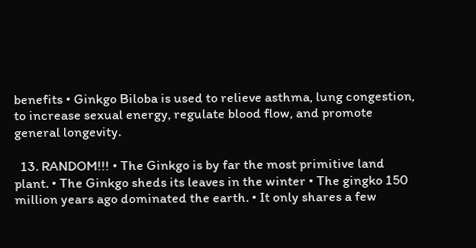benefits • Ginkgo Biloba is used to relieve asthma, lung congestion, to increase sexual energy, regulate blood flow, and promote general longevity.

  13. RANDOM!!! • The Ginkgo is by far the most primitive land plant. • The Ginkgo sheds its leaves in the winter • The gingko 150 million years ago dominated the earth. • It only shares a few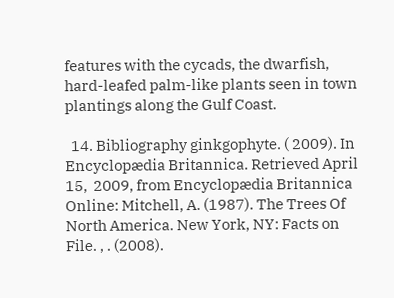features with the cycads, the dwarfish, hard-leafed palm-like plants seen in town plantings along the Gulf Coast.

  14. Bibliography ginkgophyte. ( 2009). In Encyclopædia Britannica. Retrieved April  15,  2009, from Encyclopædia Britannica Online: Mitchell, A. (1987). The Trees Of North America. New York, NY: Facts on File. , . (2008).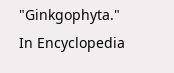"Ginkgophyta." In Encyclopedia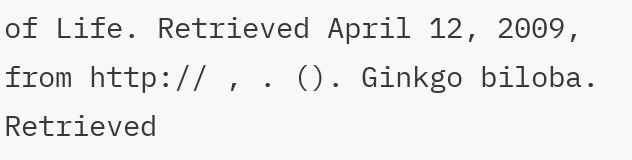of Life. Retrieved April 12, 2009, from http:// , . (). Ginkgo biloba. Retrieved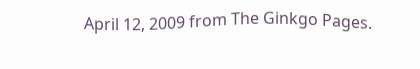April 12, 2009 from The Ginkgo Pages.